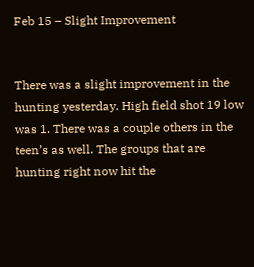Feb 15 – Slight Improvement


There was a slight improvement in the hunting yesterday. High field shot 19 low was 1. There was a couple others in the teen’s as well. The groups that are hunting right now hit the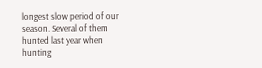longest slow period of our season. Several of them hunted last year when hunting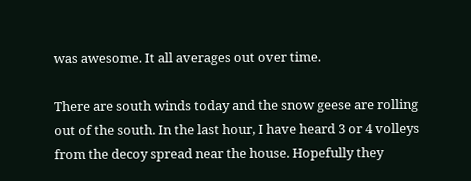was awesome. It all averages out over time.

There are south winds today and the snow geese are rolling out of the south. In the last hour, I have heard 3 or 4 volleys from the decoy spread near the house. Hopefully they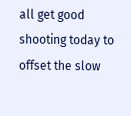all get good shooting today to offset the slow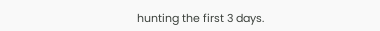hunting the first 3 days.